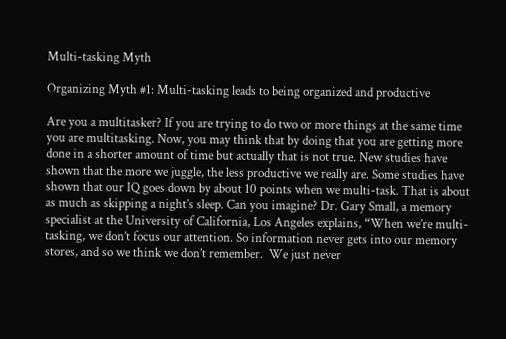Multi-tasking Myth

Organizing Myth #1: Multi-tasking leads to being organized and productive

Are you a multitasker? If you are trying to do two or more things at the same time you are multitasking. Now, you may think that by doing that you are getting more done in a shorter amount of time but actually that is not true. New studies have shown that the more we juggle, the less productive we really are. Some studies have shown that our IQ goes down by about 10 points when we multi-task. That is about as much as skipping a night’s sleep. Can you imagine? Dr. Gary Small, a memory specialist at the University of California, Los Angeles explains, “When we’re multi-tasking, we don’t focus our attention. So information never gets into our memory stores, and so we think we don’t remember.  We just never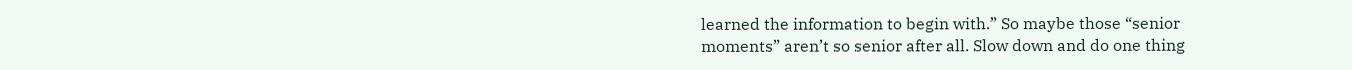learned the information to begin with.” So maybe those “senior moments” aren’t so senior after all. Slow down and do one thing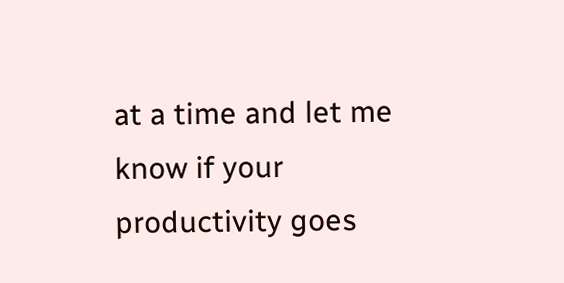at a time and let me know if your productivity goes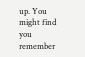up. You might find you remember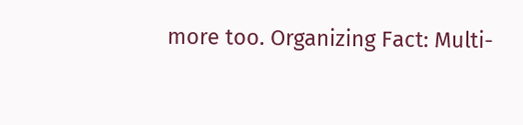more too. Organizing Fact: Multi-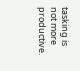tasking is not more productive.